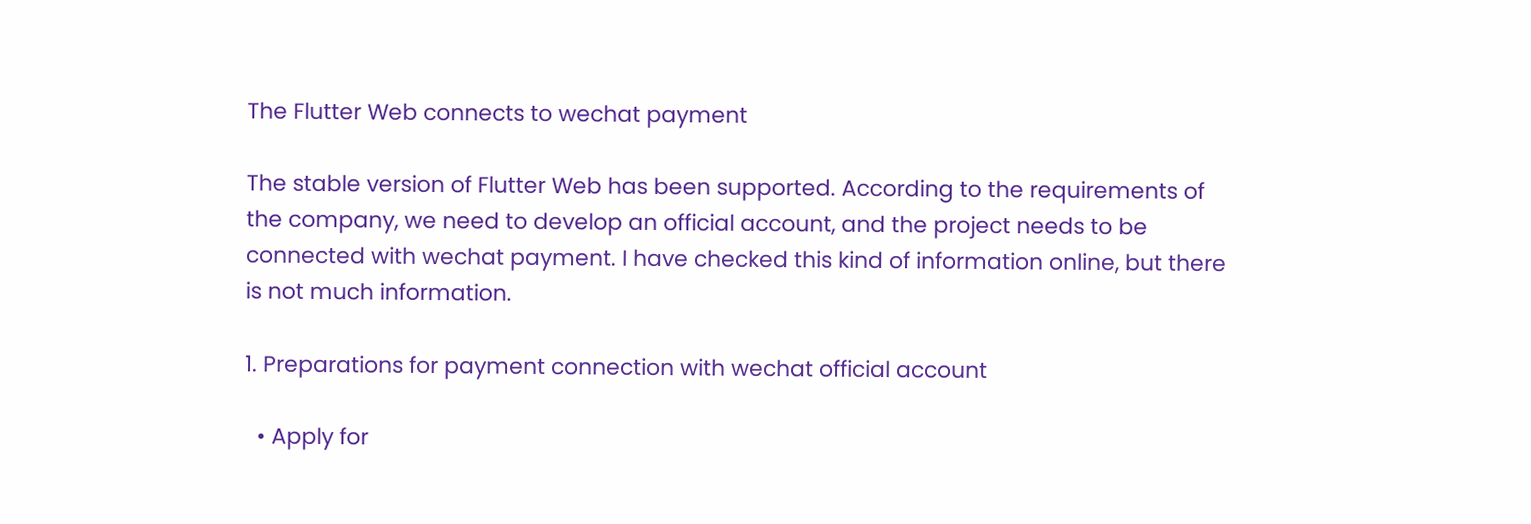The Flutter Web connects to wechat payment

The stable version of Flutter Web has been supported. According to the requirements of the company, we need to develop an official account, and the project needs to be connected with wechat payment. I have checked this kind of information online, but there is not much information.

1. Preparations for payment connection with wechat official account

  • Apply for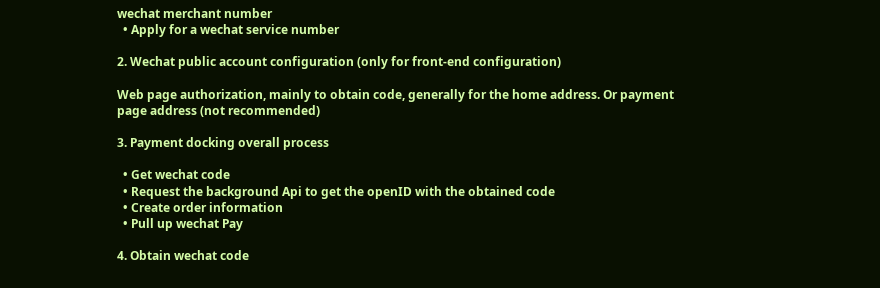wechat merchant number
  • Apply for a wechat service number

2. Wechat public account configuration (only for front-end configuration)

Web page authorization, mainly to obtain code, generally for the home address. Or payment page address (not recommended)

3. Payment docking overall process

  • Get wechat code
  • Request the background Api to get the openID with the obtained code
  • Create order information
  • Pull up wechat Pay

4. Obtain wechat code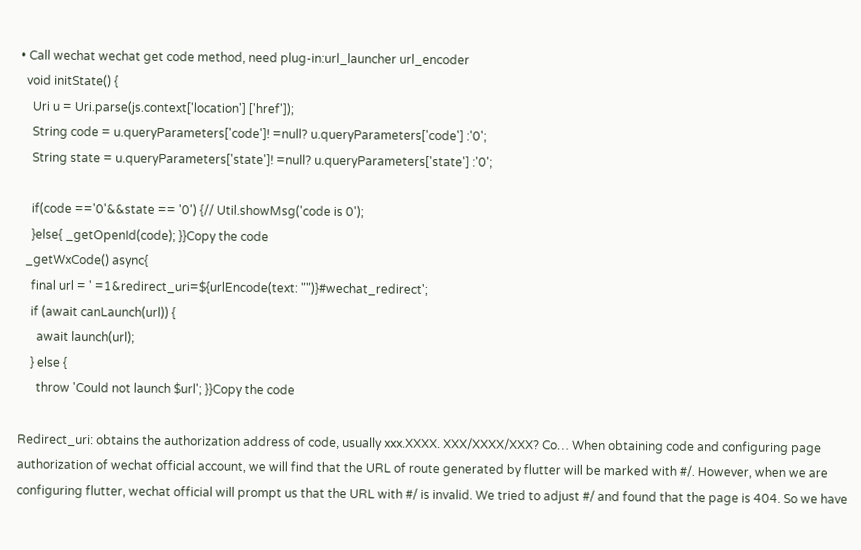• Call wechat wechat get code method, need plug-in:url_launcher url_encoder
  void initState() {
    Uri u = Uri.parse(js.context['location'] ['href']);
    String code = u.queryParameters['code']! =null? u.queryParameters['code'] :'0';
    String state = u.queryParameters['state']! =null? u.queryParameters['state'] :'0';

    if(code =='0'&&state == '0') {// Util.showMsg('code is 0');
    }else{ _getOpenId(code); }}Copy the code
  _getWxCode() async{
    final url = ' =1&redirect_uri=${urlEncode(text: "")}#wechat_redirect';
    if (await canLaunch(url)) {
      await launch(url);
    } else {
      throw 'Could not launch $url'; }}Copy the code

Redirect_uri: obtains the authorization address of code, usually xxx.XXXX. XXX/XXXX/XXX? Co… When obtaining code and configuring page authorization of wechat official account, we will find that the URL of route generated by flutter will be marked with #/. However, when we are configuring flutter, wechat official will prompt us that the URL with #/ is invalid. We tried to adjust #/ and found that the page is 404. So we have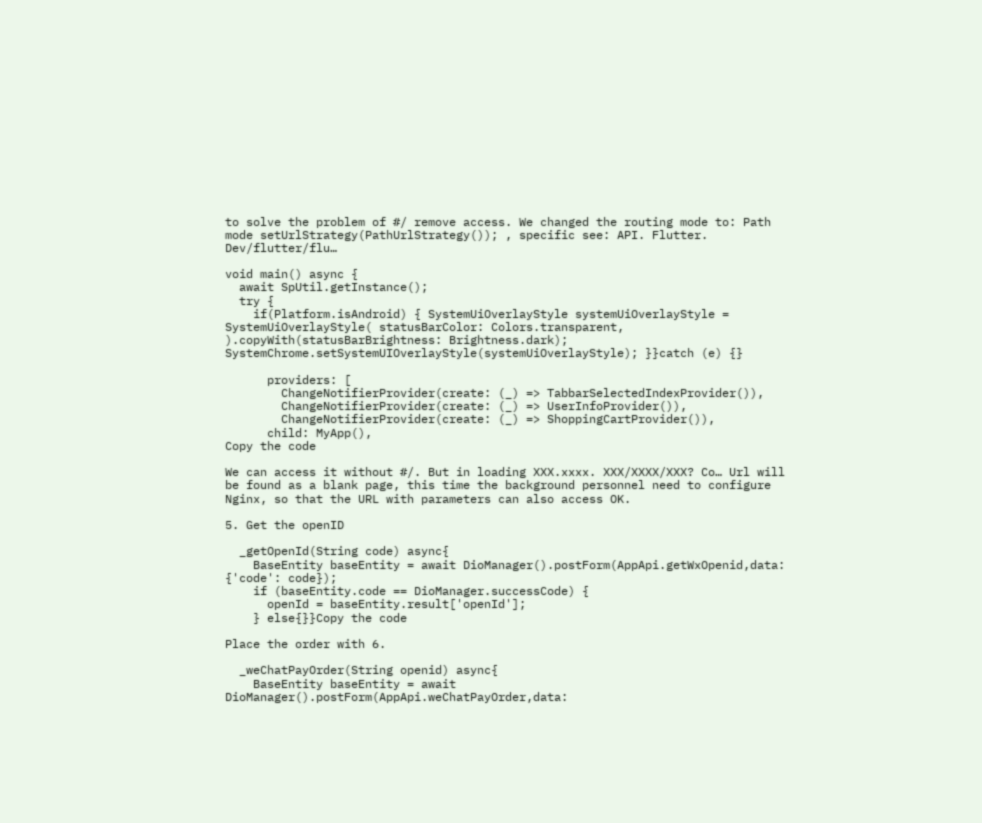to solve the problem of #/ remove access. We changed the routing mode to: Path mode setUrlStrategy(PathUrlStrategy()); , specific see: API. Flutter. Dev/flutter/flu…

void main() async {
  await SpUtil.getInstance();
  try {
    if(Platform.isAndroid) { SystemUiOverlayStyle systemUiOverlayStyle = SystemUiOverlayStyle( statusBarColor: Colors.transparent, ).copyWith(statusBarBrightness: Brightness.dark); SystemChrome.setSystemUIOverlayStyle(systemUiOverlayStyle); }}catch (e) {}

      providers: [
        ChangeNotifierProvider(create: (_) => TabbarSelectedIndexProvider()),
        ChangeNotifierProvider(create: (_) => UserInfoProvider()),
        ChangeNotifierProvider(create: (_) => ShoppingCartProvider()),
      child: MyApp(),
Copy the code

We can access it without #/. But in loading XXX.xxxx. XXX/XXXX/XXX? Co… Url will be found as a blank page, this time the background personnel need to configure Nginx, so that the URL with parameters can also access OK.

5. Get the openID

  _getOpenId(String code) async{
    BaseEntity baseEntity = await DioManager().postForm(AppApi.getWxOpenid,data: {'code': code});
    if (baseEntity.code == DioManager.successCode) {
      openId = baseEntity.result['openId'];
    } else{}}Copy the code

Place the order with 6.

  _weChatPayOrder(String openid) async{
    BaseEntity baseEntity = await DioManager().postForm(AppApi.weChatPayOrder,data: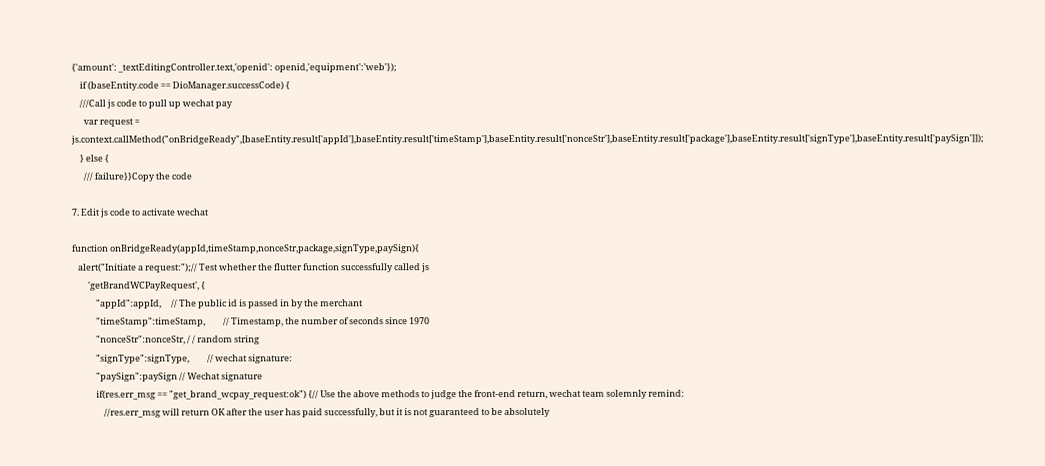{'amount': _textEditingController.text,'openid': openid,'equipment':'web'});
    if (baseEntity.code == DioManager.successCode) {
    ///Call js code to pull up wechat pay
      var request = js.context.callMethod("onBridgeReady",[baseEntity.result['appId'],baseEntity.result['timeStamp'],baseEntity.result['nonceStr'],baseEntity.result['package'],baseEntity.result['signType'],baseEntity.result['paySign']]);
    } else {
      /// failure}}Copy the code

7. Edit js code to activate wechat

function onBridgeReady(appId,timeStamp,nonceStr,package,signType,paySign){
   alert("Initiate a request:");// Test whether the flutter function successfully called js
        'getBrandWCPayRequest', {
            "appId":appId,     // The public id is passed in by the merchant
            "timeStamp":timeStamp,         // Timestamp, the number of seconds since 1970
            "nonceStr":nonceStr, / / random string
            "signType":signType,         // wechat signature:
            "paySign":paySign // Wechat signature
            if(res.err_msg == "get_brand_wcpay_request:ok") {// Use the above methods to judge the front-end return, wechat team solemnly remind:
                //res.err_msg will return OK after the user has paid successfully, but it is not guaranteed to be absolutely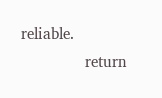reliable.
                return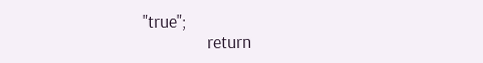"true";
                return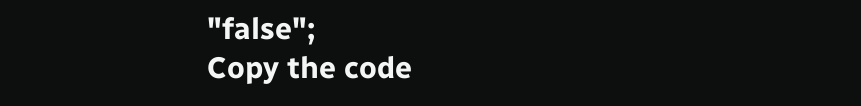"false";
Copy the code